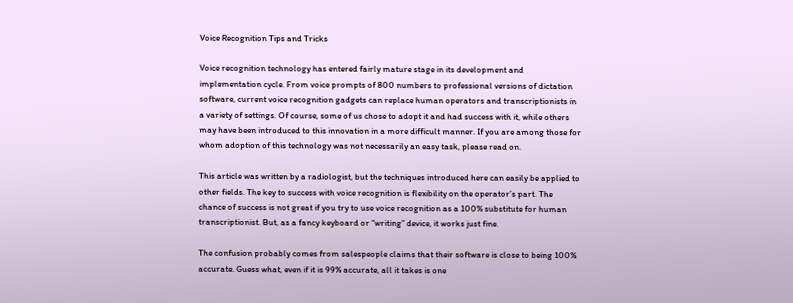Voice Recognition Tips and Tricks

Voice recognition technology has entered fairly mature stage in its development and implementation cycle. From voice prompts of 800 numbers to professional versions of dictation software, current voice recognition gadgets can replace human operators and transcriptionists in a variety of settings. Of course, some of us chose to adopt it and had success with it, while others may have been introduced to this innovation in a more difficult manner. If you are among those for whom adoption of this technology was not necessarily an easy task, please read on.

This article was written by a radiologist, but the techniques introduced here can easily be applied to other fields. The key to success with voice recognition is flexibility on the operator’s part. The chance of success is not great if you try to use voice recognition as a 100% substitute for human transcriptionist. But, as a fancy keyboard or “writing” device, it works just fine.

The confusion probably comes from salespeople claims that their software is close to being 100% accurate. Guess what, even if it is 99% accurate, all it takes is one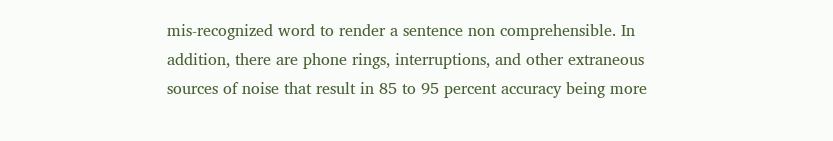mis-recognized word to render a sentence non comprehensible. In addition, there are phone rings, interruptions, and other extraneous sources of noise that result in 85 to 95 percent accuracy being more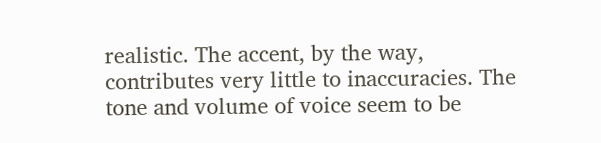realistic. The accent, by the way, contributes very little to inaccuracies. The tone and volume of voice seem to be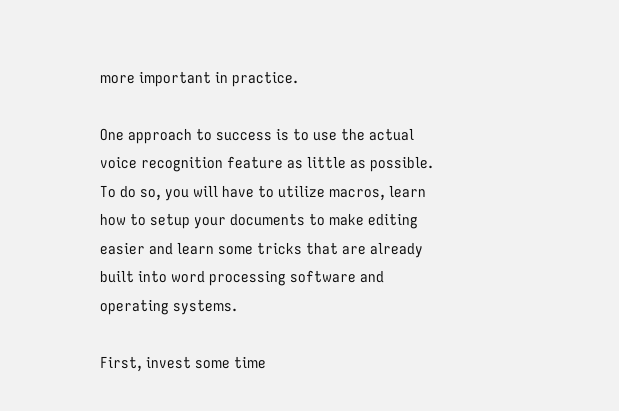more important in practice.

One approach to success is to use the actual voice recognition feature as little as possible. To do so, you will have to utilize macros, learn how to setup your documents to make editing easier and learn some tricks that are already built into word processing software and operating systems.

First, invest some time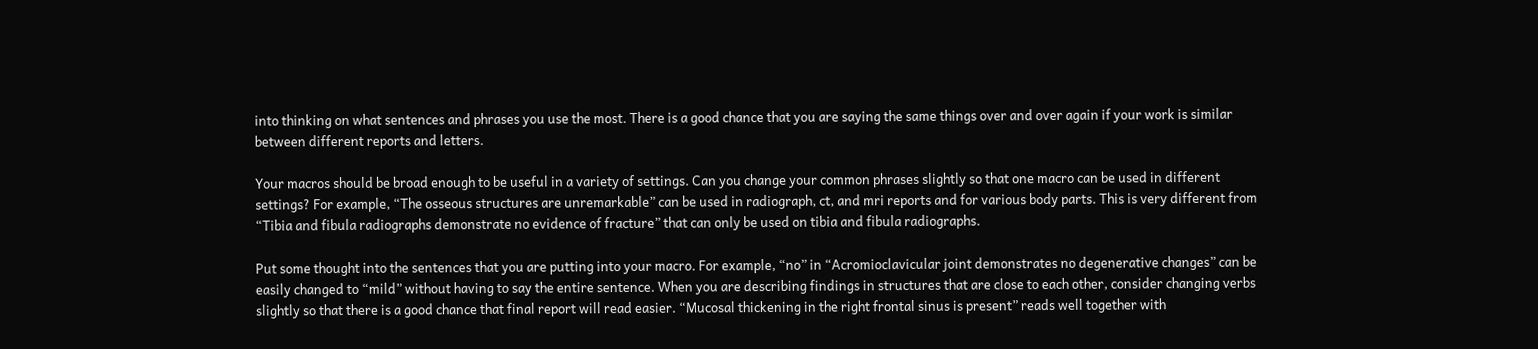into thinking on what sentences and phrases you use the most. There is a good chance that you are saying the same things over and over again if your work is similar between different reports and letters.

Your macros should be broad enough to be useful in a variety of settings. Can you change your common phrases slightly so that one macro can be used in different settings? For example, “The osseous structures are unremarkable” can be used in radiograph, ct, and mri reports and for various body parts. This is very different from “Tibia and fibula radiographs demonstrate no evidence of fracture” that can only be used on tibia and fibula radiographs.

Put some thought into the sentences that you are putting into your macro. For example, “no” in “Acromioclavicular joint demonstrates no degenerative changes” can be easily changed to “mild” without having to say the entire sentence. When you are describing findings in structures that are close to each other, consider changing verbs slightly so that there is a good chance that final report will read easier. “Mucosal thickening in the right frontal sinus is present” reads well together with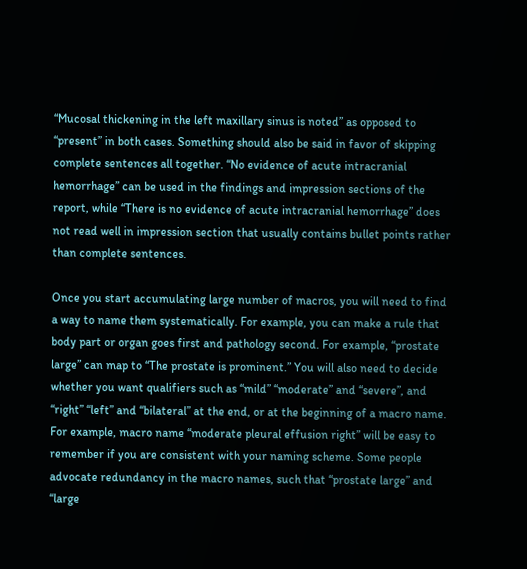“Mucosal thickening in the left maxillary sinus is noted” as opposed to “present” in both cases. Something should also be said in favor of skipping complete sentences all together. “No evidence of acute intracranial hemorrhage” can be used in the findings and impression sections of the report, while “There is no evidence of acute intracranial hemorrhage” does not read well in impression section that usually contains bullet points rather than complete sentences.

Once you start accumulating large number of macros, you will need to find a way to name them systematically. For example, you can make a rule that body part or organ goes first and pathology second. For example, “prostate large” can map to “The prostate is prominent.” You will also need to decide whether you want qualifiers such as “mild” “moderate” and “severe”, and “right” “left” and “bilateral” at the end, or at the beginning of a macro name. For example, macro name “moderate pleural effusion right” will be easy to remember if you are consistent with your naming scheme. Some people advocate redundancy in the macro names, such that “prostate large” and “large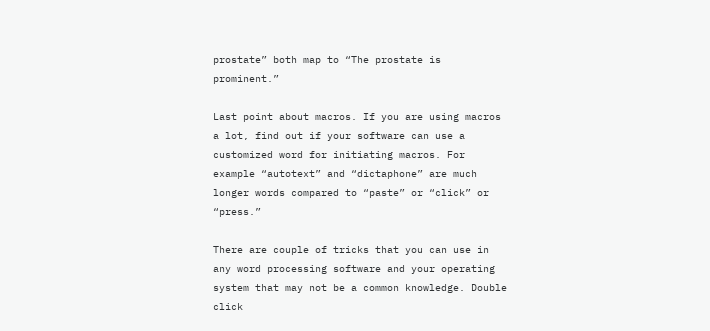prostate” both map to “The prostate is prominent.”

Last point about macros. If you are using macros a lot, find out if your software can use a customized word for initiating macros. For example “autotext” and “dictaphone” are much longer words compared to “paste” or “click” or “press.”

There are couple of tricks that you can use in any word processing software and your operating system that may not be a common knowledge. Double click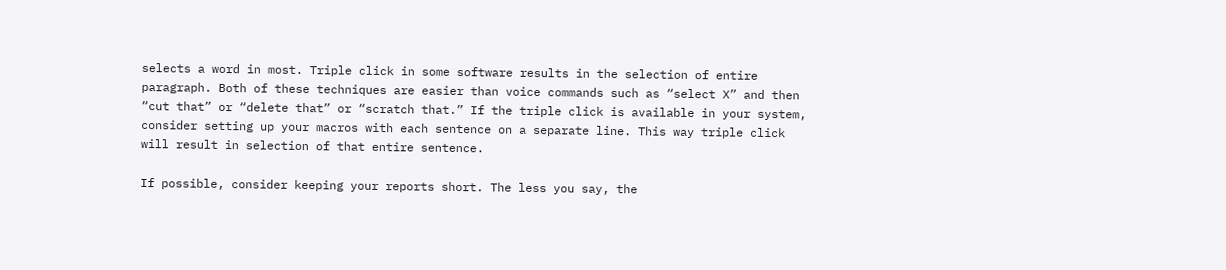selects a word in most. Triple click in some software results in the selection of entire paragraph. Both of these techniques are easier than voice commands such as “select X” and then “cut that” or “delete that” or “scratch that.” If the triple click is available in your system, consider setting up your macros with each sentence on a separate line. This way triple click will result in selection of that entire sentence.

If possible, consider keeping your reports short. The less you say, the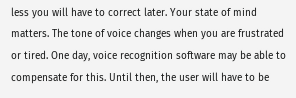less you will have to correct later. Your state of mind matters. The tone of voice changes when you are frustrated or tired. One day, voice recognition software may be able to compensate for this. Until then, the user will have to be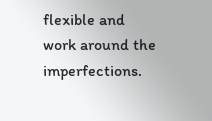flexible and work around the imperfections.